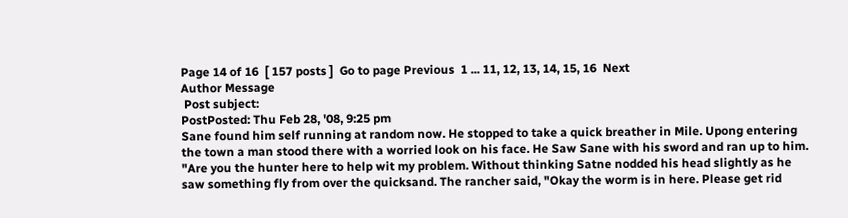Page 14 of 16  [ 157 posts ]  Go to page Previous  1 ... 11, 12, 13, 14, 15, 16  Next
Author Message
 Post subject:
PostPosted: Thu Feb 28, '08, 9:25 pm
Sane found him self running at random now. He stopped to take a quick breather in Mile. Upong entering the town a man stood there with a worried look on his face. He Saw Sane with his sword and ran up to him. "Are you the hunter here to help wit my problem. Without thinking Satne nodded his head slightly as he saw something fly from over the quicksand. The rancher said, "Okay the worm is in here. Please get rid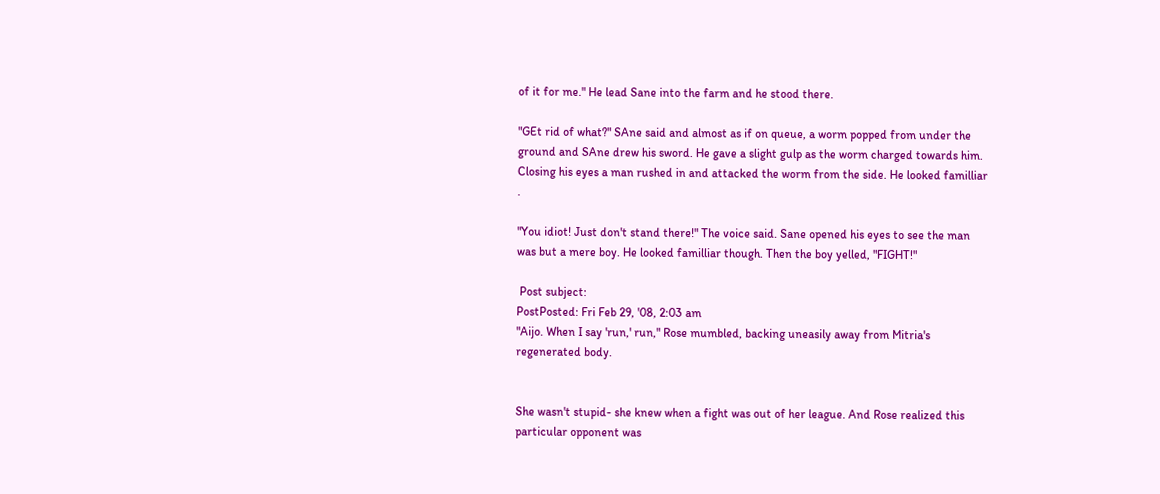of it for me." He lead Sane into the farm and he stood there.

"GEt rid of what?" SAne said and almost as if on queue, a worm popped from under the ground and SAne drew his sword. He gave a slight gulp as the worm charged towards him. Closing his eyes a man rushed in and attacked the worm from the side. He looked familliar .

"You idiot! Just don't stand there!" The voice said. Sane opened his eyes to see the man was but a mere boy. He looked familliar though. Then the boy yelled, "FIGHT!"

 Post subject:
PostPosted: Fri Feb 29, '08, 2:03 am
"Aijo. When I say 'run,' run," Rose mumbled, backing uneasily away from Mitria's regenerated body.


She wasn't stupid- she knew when a fight was out of her league. And Rose realized this particular opponent was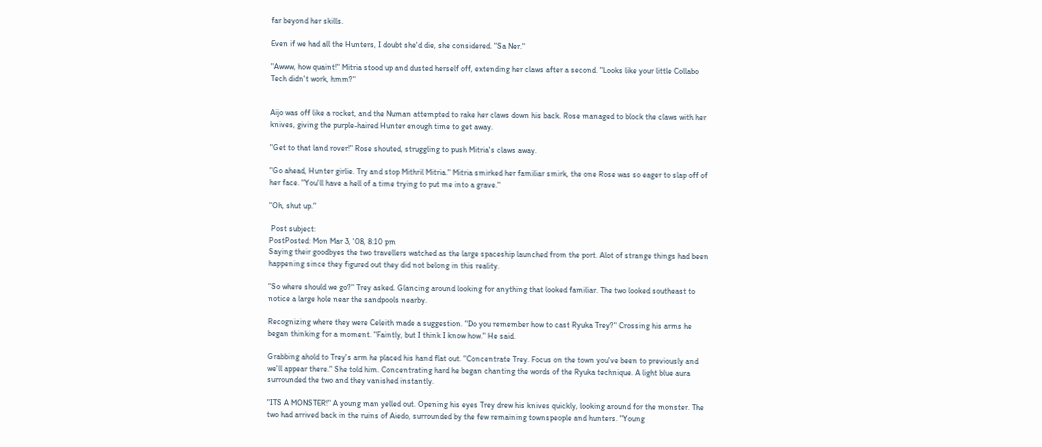far beyond her skills.

Even if we had all the Hunters, I doubt she'd die, she considered. "Sa Ner."

"Awww, how quaint!" Mitria stood up and dusted herself off, extending her claws after a second. "Looks like your little Collabo Tech didn't work, hmm?"


Aijo was off like a rocket, and the Numan attempted to rake her claws down his back. Rose managed to block the claws with her knives, giving the purple-haired Hunter enough time to get away.

"Get to that land rover!" Rose shouted, struggling to push Mitria's claws away.

"Go ahead, Hunter girlie. Try and stop Mithril Mitria." Mitria smirked her familiar smirk, the one Rose was so eager to slap off of her face. "You'll have a hell of a time trying to put me into a grave."

"Oh, shut up."

 Post subject:
PostPosted: Mon Mar 3, '08, 8:10 pm
Saying their goodbyes the two travellers watched as the large spaceship launched from the port. Alot of strange things had been happening since they figured out they did not belong in this reality.

"So where should we go?" Trey asked. Glancing around looking for anything that looked familiar. The two looked southeast to notice a large hole near the sandpools nearby.

Recognizing where they were Celeith made a suggestion. "Do you remember how to cast Ryuka Trey?" Crossing his arms he began thinking for a moment. "Faintly, but I think I know how." He said.

Grabbing ahold to Trey's arm he placed his hand flat out. "Concentrate Trey. Focus on the town you've been to previously and we'll appear there." She told him. Concentrating hard he began chanting the words of the Ryuka technique. A light blue aura surrounded the two and they vanished instantly.

"ITS A MONSTER!" A young man yelled out. Opening his eyes Trey drew his knives quickly, looking around for the monster. The two had arrived back in the ruins of Aiedo, surrounded by the few remaining townspeople and hunters. "Young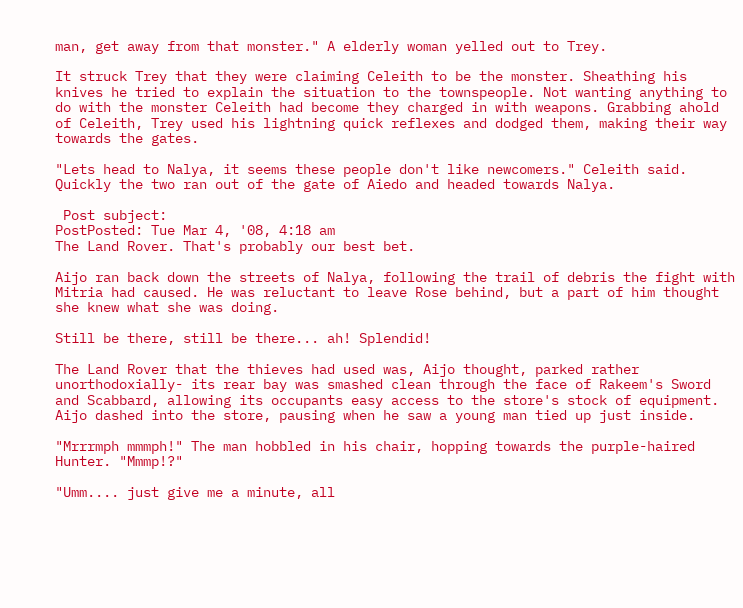man, get away from that monster." A elderly woman yelled out to Trey.

It struck Trey that they were claiming Celeith to be the monster. Sheathing his knives he tried to explain the situation to the townspeople. Not wanting anything to do with the monster Celeith had become they charged in with weapons. Grabbing ahold of Celeith, Trey used his lightning quick reflexes and dodged them, making their way towards the gates.

"Lets head to Nalya, it seems these people don't like newcomers." Celeith said. Quickly the two ran out of the gate of Aiedo and headed towards Nalya.

 Post subject:
PostPosted: Tue Mar 4, '08, 4:18 am
The Land Rover. That's probably our best bet.

Aijo ran back down the streets of Nalya, following the trail of debris the fight with Mitria had caused. He was reluctant to leave Rose behind, but a part of him thought she knew what she was doing.

Still be there, still be there... ah! Splendid!

The Land Rover that the thieves had used was, Aijo thought, parked rather unorthodoxially- its rear bay was smashed clean through the face of Rakeem's Sword and Scabbard, allowing its occupants easy access to the store's stock of equipment. Aijo dashed into the store, pausing when he saw a young man tied up just inside.

"Mrrrmph mmmph!" The man hobbled in his chair, hopping towards the purple-haired Hunter. "Mmmp!?"

"Umm.... just give me a minute, all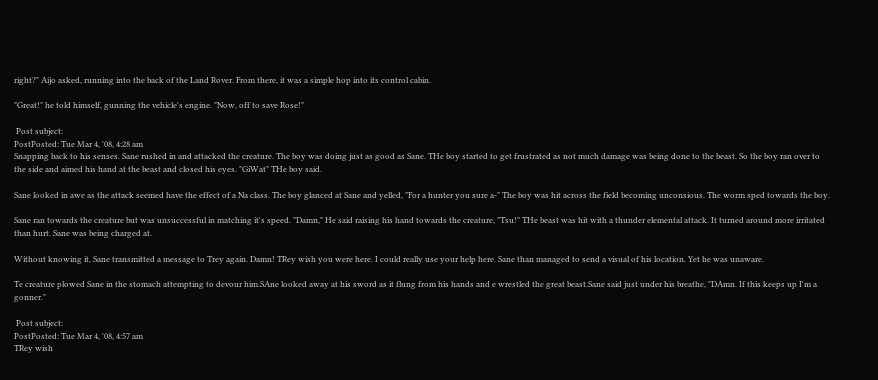right?" Aijo asked, running into the back of the Land Rover. From there, it was a simple hop into its control cabin.

"Great!" he told himself, gunning the vehicle's engine. "Now, off to save Rose!"

 Post subject:
PostPosted: Tue Mar 4, '08, 4:28 am
Snapping back to his senses. Sane rushed in and attacked the creature. The boy was doing just as good as Sane. THe boy started to get frustrated as not much damage was being done to the beast. So the boy ran over to the side and aimed his hand at the beast and closed his eyes. "GiWat" THe boy said.

Sane looked in awe as the attack seemed have the effect of a Na class. The boy glanced at Sane and yelled, "For a hunter you sure a-" The boy was hit across the field becoming unconsious. The worm sped towards the boy.

Sane ran towards the creature but was unsuccessful in matching it's speed. "Damn," He said raising his hand towards the creature, "Tsu!" THe beast was hit with a thunder elemental attack. It turned around more irritated than hurt. Sane was being charged at.

Without knowing it, Sane transmitted a message to Trey again. Damn! TRey wish you were here. I could really use your help here. Sane than managed to send a visual of his location. Yet he was unaware.

Te creature plowed Sane in the stomach attempting to devour him.SAne looked away at his sword as it flung from his hands and e wrestled the great beast.Sane said just under his breathe, "DAmn. If this keeps up I'm a gonner."

 Post subject:
PostPosted: Tue Mar 4, '08, 4:57 am
TRey wish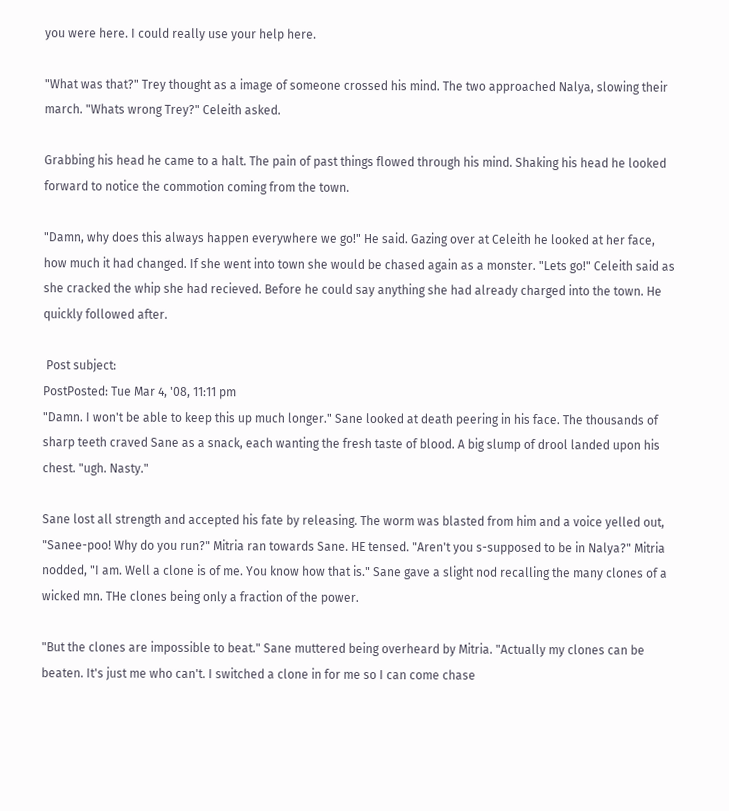you were here. I could really use your help here.

"What was that?" Trey thought as a image of someone crossed his mind. The two approached Nalya, slowing their march. "Whats wrong Trey?" Celeith asked.

Grabbing his head he came to a halt. The pain of past things flowed through his mind. Shaking his head he looked forward to notice the commotion coming from the town.

"Damn, why does this always happen everywhere we go!" He said. Gazing over at Celeith he looked at her face, how much it had changed. If she went into town she would be chased again as a monster. "Lets go!" Celeith said as she cracked the whip she had recieved. Before he could say anything she had already charged into the town. He quickly followed after.

 Post subject:
PostPosted: Tue Mar 4, '08, 11:11 pm
"Damn. I won't be able to keep this up much longer." Sane looked at death peering in his face. The thousands of sharp teeth craved Sane as a snack, each wanting the fresh taste of blood. A big slump of drool landed upon his chest. "ugh. Nasty."

Sane lost all strength and accepted his fate by releasing. The worm was blasted from him and a voice yelled out, "Sanee-poo! Why do you run?" Mitria ran towards Sane. HE tensed. "Aren't you s-supposed to be in Nalya?" Mitria nodded, "I am. Well a clone is of me. You know how that is." Sane gave a slight nod recalling the many clones of a wicked mn. THe clones being only a fraction of the power.

"But the clones are impossible to beat." Sane muttered being overheard by Mitria. "Actually my clones can be beaten. It's just me who can't. I switched a clone in for me so I can come chase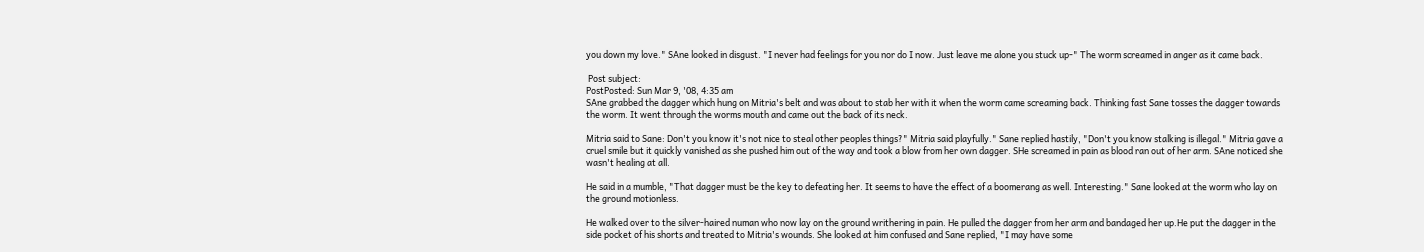you down my love." SAne looked in disgust. "I never had feelings for you nor do I now. Just leave me alone you stuck up-" The worm screamed in anger as it came back.

 Post subject:
PostPosted: Sun Mar 9, '08, 4:35 am
SAne grabbed the dagger which hung on Mitria's belt and was about to stab her with it when the worm came screaming back. Thinking fast Sane tosses the dagger towards the worm. It went through the worms mouth and came out the back of its neck.

Mitria said to Sane: Don't you know it's not nice to steal other peoples things?" Mitria said playfully." Sane replied hastily, "Don't you know stalking is illegal." Mitria gave a cruel smile but it quickly vanished as she pushed him out of the way and took a blow from her own dagger. SHe screamed in pain as blood ran out of her arm. SAne noticed she wasn't healing at all.

He said in a mumble, "That dagger must be the key to defeating her. It seems to have the effect of a boomerang as well. Interesting." Sane looked at the worm who lay on the ground motionless.

He walked over to the silver-haired numan who now lay on the ground writhering in pain. He pulled the dagger from her arm and bandaged her up.He put the dagger in the side pocket of his shorts and treated to Mitria's wounds. She looked at him confused and Sane replied, "I may have some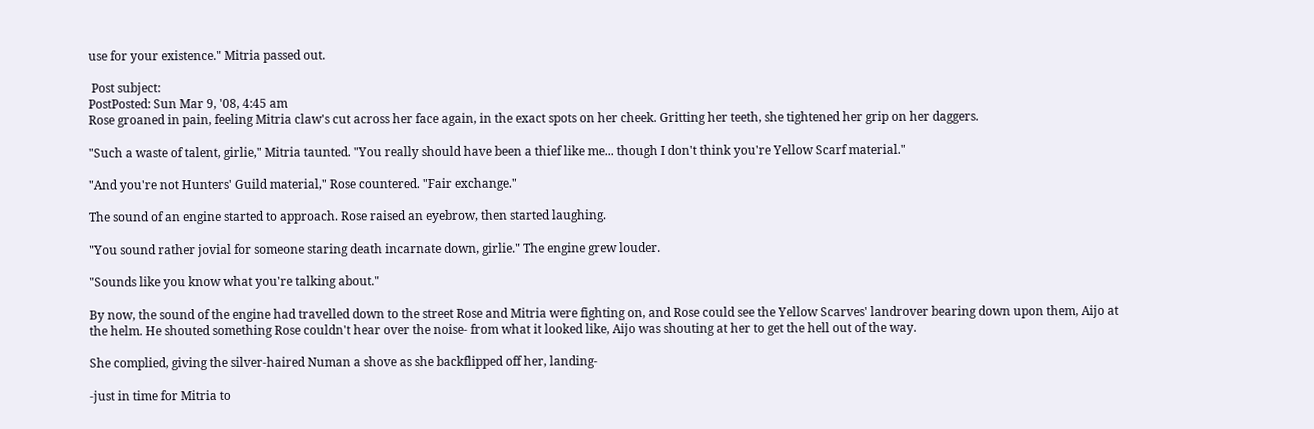use for your existence." Mitria passed out.

 Post subject:
PostPosted: Sun Mar 9, '08, 4:45 am
Rose groaned in pain, feeling Mitria claw's cut across her face again, in the exact spots on her cheek. Gritting her teeth, she tightened her grip on her daggers.

"Such a waste of talent, girlie," Mitria taunted. "You really should have been a thief like me... though I don't think you're Yellow Scarf material."

"And you're not Hunters' Guild material," Rose countered. "Fair exchange."

The sound of an engine started to approach. Rose raised an eyebrow, then started laughing.

"You sound rather jovial for someone staring death incarnate down, girlie." The engine grew louder.

"Sounds like you know what you're talking about."

By now, the sound of the engine had travelled down to the street Rose and Mitria were fighting on, and Rose could see the Yellow Scarves' landrover bearing down upon them, Aijo at the helm. He shouted something Rose couldn't hear over the noise- from what it looked like, Aijo was shouting at her to get the hell out of the way.

She complied, giving the silver-haired Numan a shove as she backflipped off her, landing-

-just in time for Mitria to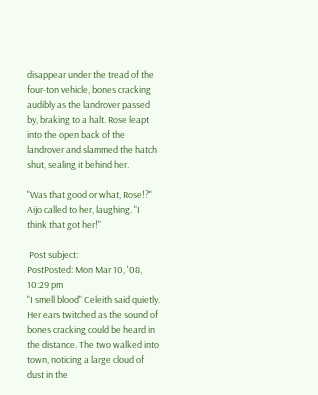disappear under the tread of the four-ton vehicle, bones cracking audibly as the landrover passed by, braking to a halt. Rose leapt into the open back of the landrover and slammed the hatch shut, sealing it behind her.

"Was that good or what, Rose!?" Aijo called to her, laughing. "I think that got her!"

 Post subject:
PostPosted: Mon Mar 10, '08, 10:29 pm
"I smell blood" Celeith said quietly. Her ears twitched as the sound of bones cracking could be heard in the distance. The two walked into town, noticing a large cloud of dust in the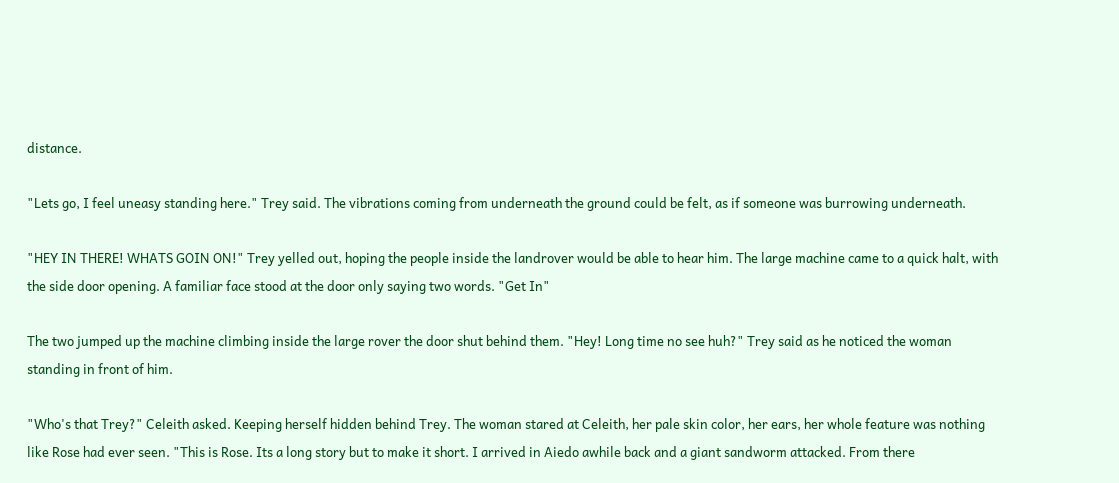distance.

"Lets go, I feel uneasy standing here." Trey said. The vibrations coming from underneath the ground could be felt, as if someone was burrowing underneath.

"HEY IN THERE! WHATS GOIN ON!" Trey yelled out, hoping the people inside the landrover would be able to hear him. The large machine came to a quick halt, with the side door opening. A familiar face stood at the door only saying two words. "Get In"

The two jumped up the machine climbing inside the large rover the door shut behind them. "Hey! Long time no see huh?" Trey said as he noticed the woman standing in front of him.

"Who's that Trey?" Celeith asked. Keeping herself hidden behind Trey. The woman stared at Celeith, her pale skin color, her ears, her whole feature was nothing like Rose had ever seen. "This is Rose. Its a long story but to make it short. I arrived in Aiedo awhile back and a giant sandworm attacked. From there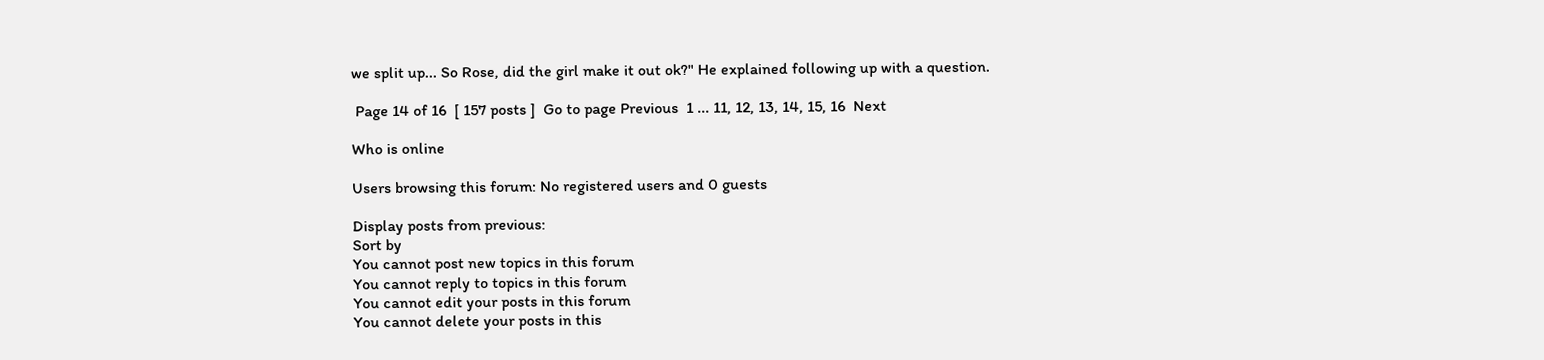we split up... So Rose, did the girl make it out ok?" He explained following up with a question.

 Page 14 of 16  [ 157 posts ]  Go to page Previous  1 ... 11, 12, 13, 14, 15, 16  Next

Who is online

Users browsing this forum: No registered users and 0 guests

Display posts from previous:
Sort by
You cannot post new topics in this forum
You cannot reply to topics in this forum
You cannot edit your posts in this forum
You cannot delete your posts in this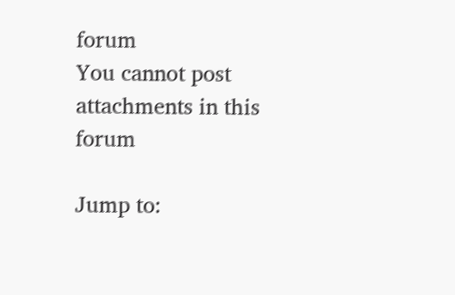forum
You cannot post attachments in this forum

Jump to: